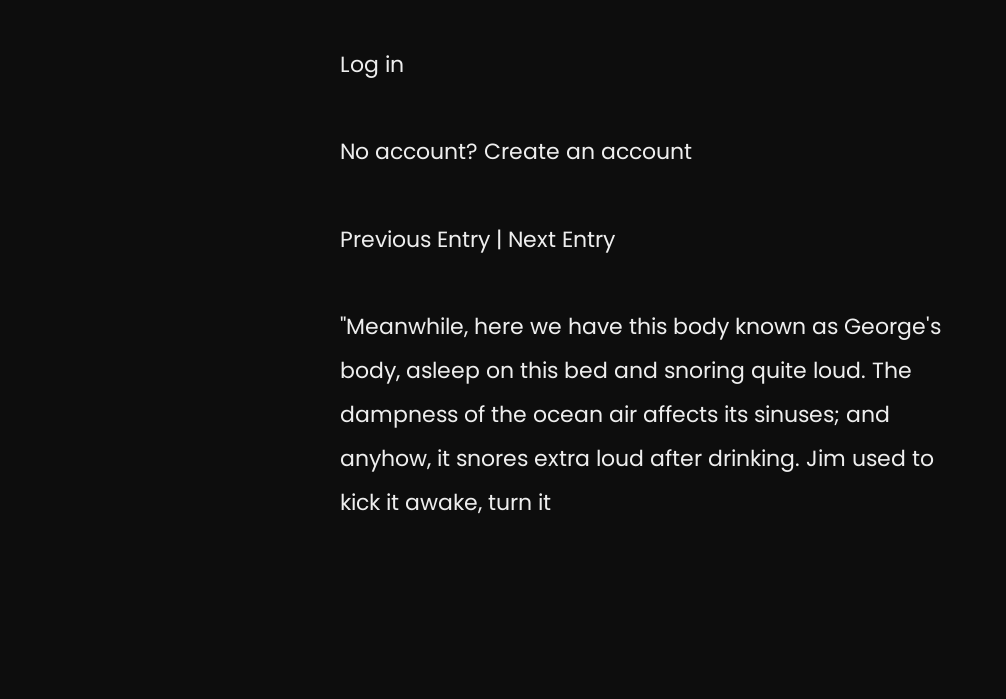Log in

No account? Create an account

Previous Entry | Next Entry

"Meanwhile, here we have this body known as George's body, asleep on this bed and snoring quite loud. The dampness of the ocean air affects its sinuses; and anyhow, it snores extra loud after drinking. Jim used to kick it awake, turn it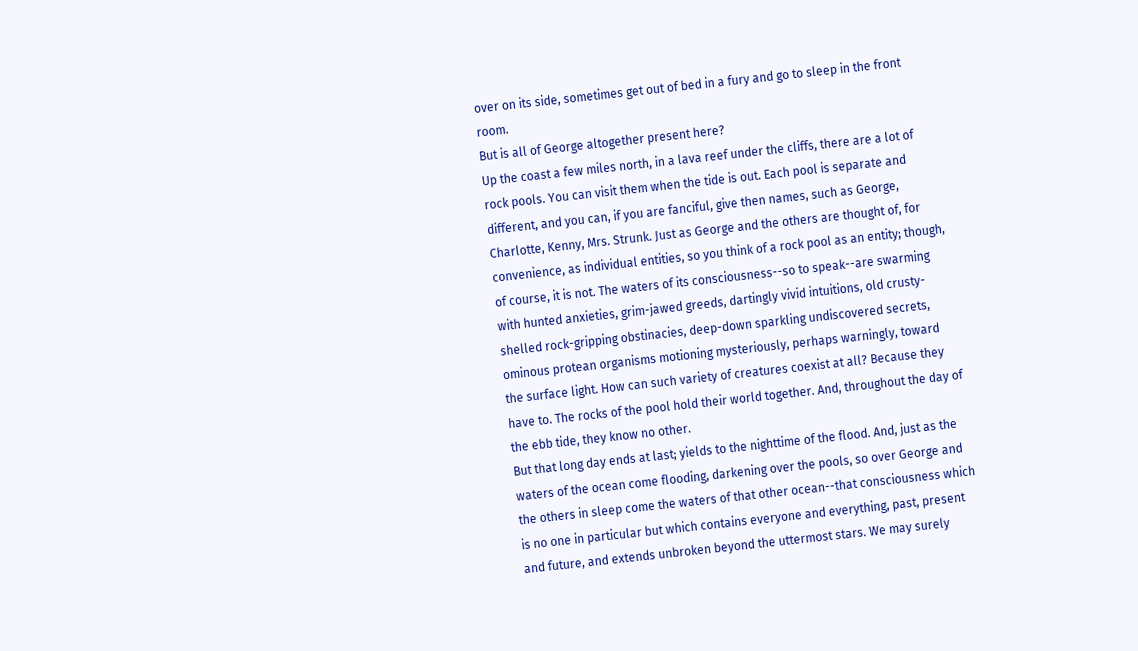over on its side, sometimes get out of bed in a fury and go to sleep in the front room.
But is all of George altogether present here?
Up the coast a few miles north, in a lava reef under the cliffs, there are a lot of rock pools. You can visit them when the tide is out. Each pool is separate and different, and you can, if you are fanciful, give then names, such as George, Charlotte, Kenny, Mrs. Strunk. Just as George and the others are thought of, for convenience, as individual entities, so you think of a rock pool as an entity; though, of course, it is not. The waters of its consciousness--so to speak--are swarming with hunted anxieties, grim-jawed greeds, dartingly vivid intuitions, old crusty-shelled rock-gripping obstinacies, deep-down sparkling undiscovered secrets, ominous protean organisms motioning mysteriously, perhaps warningly, toward the surface light. How can such variety of creatures coexist at all? Because they have to. The rocks of the pool hold their world together. And, throughout the day of the ebb tide, they know no other.
But that long day ends at last; yields to the nighttime of the flood. And, just as the waters of the ocean come flooding, darkening over the pools, so over George and the others in sleep come the waters of that other ocean--that consciousness which is no one in particular but which contains everyone and everything, past, present and future, and extends unbroken beyond the uttermost stars. We may surely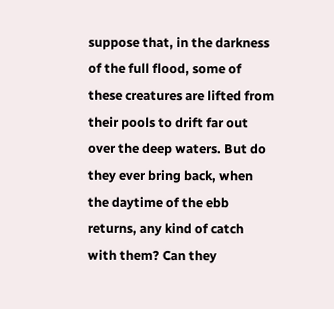suppose that, in the darkness of the full flood, some of these creatures are lifted from their pools to drift far out over the deep waters. But do they ever bring back, when the daytime of the ebb returns, any kind of catch with them? Can they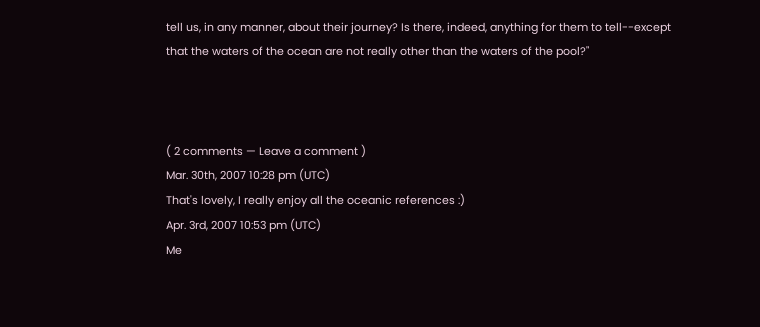tell us, in any manner, about their journey? Is there, indeed, anything for them to tell--except that the waters of the ocean are not really other than the waters of the pool?"



( 2 comments — Leave a comment )
Mar. 30th, 2007 10:28 pm (UTC)
That's lovely, I really enjoy all the oceanic references :)
Apr. 3rd, 2007 10:53 pm (UTC)
Me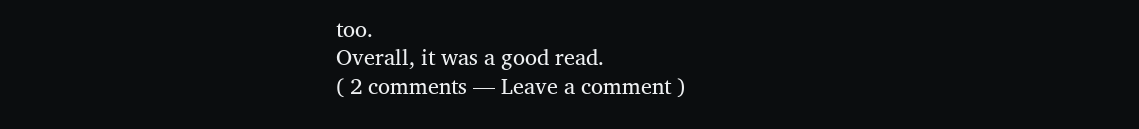too.
Overall, it was a good read.
( 2 comments — Leave a comment )